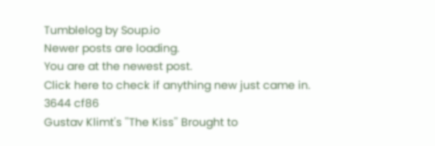Tumblelog by Soup.io
Newer posts are loading.
You are at the newest post.
Click here to check if anything new just came in.
3644 cf86
Gustav Klimt's ''The Kiss'' Brought to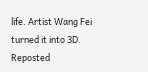life. Artist Wang Fei turned it into 3D.
Reposted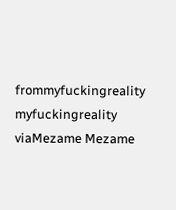frommyfuckingreality myfuckingreality viaMezame Mezame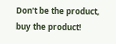Don't be the product, buy the product!